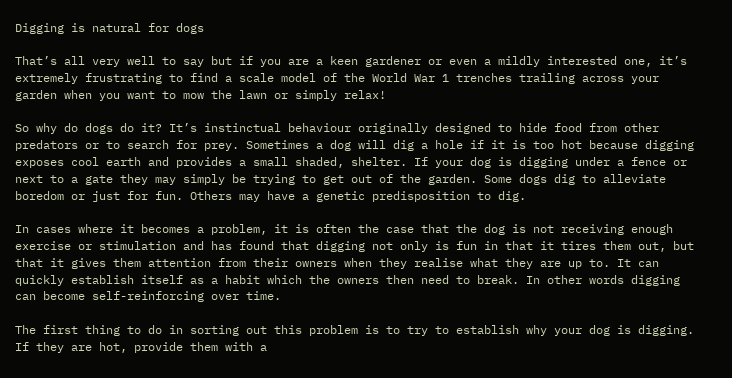Digging is natural for dogs

That’s all very well to say but if you are a keen gardener or even a mildly interested one, it’s extremely frustrating to find a scale model of the World War 1 trenches trailing across your garden when you want to mow the lawn or simply relax!

So why do dogs do it? It’s instinctual behaviour originally designed to hide food from other predators or to search for prey. Sometimes a dog will dig a hole if it is too hot because digging exposes cool earth and provides a small shaded, shelter. If your dog is digging under a fence or next to a gate they may simply be trying to get out of the garden. Some dogs dig to alleviate boredom or just for fun. Others may have a genetic predisposition to dig.

In cases where it becomes a problem, it is often the case that the dog is not receiving enough exercise or stimulation and has found that digging not only is fun in that it tires them out, but that it gives them attention from their owners when they realise what they are up to. It can quickly establish itself as a habit which the owners then need to break. In other words digging can become self-reinforcing over time.

The first thing to do in sorting out this problem is to try to establish why your dog is digging. If they are hot, provide them with a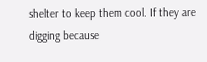shelter to keep them cool. If they are digging because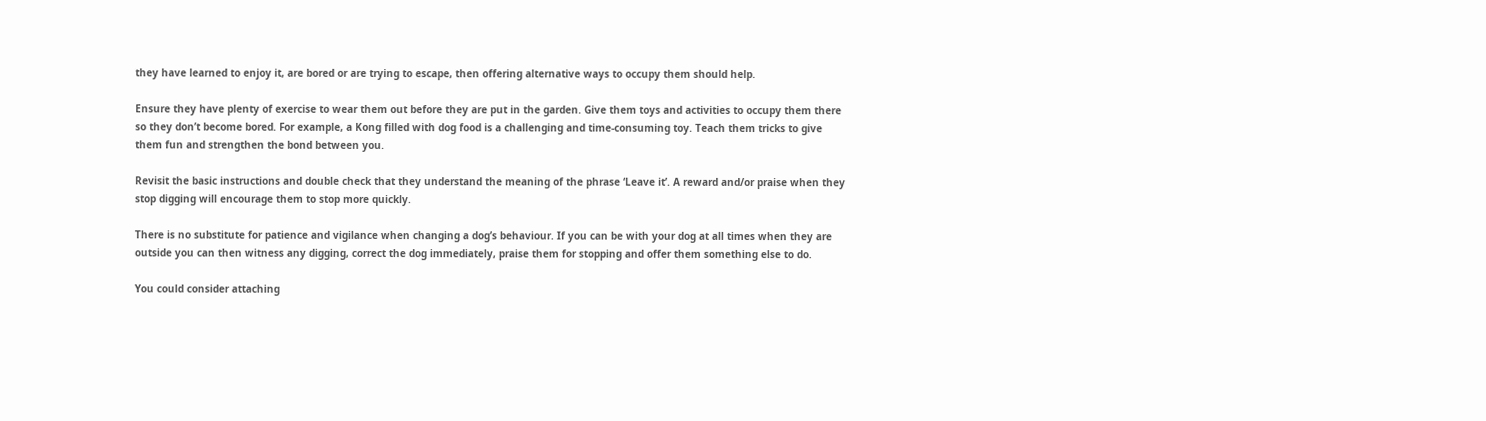they have learned to enjoy it, are bored or are trying to escape, then offering alternative ways to occupy them should help.

Ensure they have plenty of exercise to wear them out before they are put in the garden. Give them toys and activities to occupy them there so they don’t become bored. For example, a Kong filled with dog food is a challenging and time-consuming toy. Teach them tricks to give them fun and strengthen the bond between you.

Revisit the basic instructions and double check that they understand the meaning of the phrase ‘Leave it’. A reward and/or praise when they stop digging will encourage them to stop more quickly.

There is no substitute for patience and vigilance when changing a dog’s behaviour. If you can be with your dog at all times when they are outside you can then witness any digging, correct the dog immediately, praise them for stopping and offer them something else to do.

You could consider attaching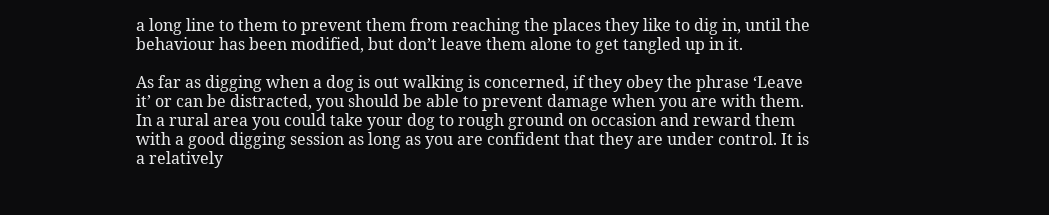a long line to them to prevent them from reaching the places they like to dig in, until the behaviour has been modified, but don’t leave them alone to get tangled up in it.

As far as digging when a dog is out walking is concerned, if they obey the phrase ‘Leave it’ or can be distracted, you should be able to prevent damage when you are with them. In a rural area you could take your dog to rough ground on occasion and reward them with a good digging session as long as you are confident that they are under control. It is a relatively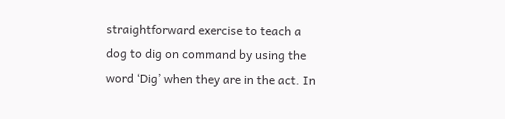straightforward exercise to teach a dog to dig on command by using the word ‘Dig’ when they are in the act. In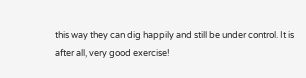this way they can dig happily and still be under control. It is after all, very good exercise!